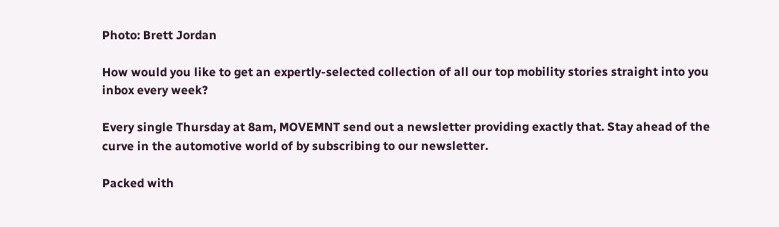Photo: Brett Jordan

How would you like to get an expertly-selected collection of all our top mobility stories straight into you inbox every week?

Every single Thursday at 8am, MOVEMNT send out a newsletter providing exactly that. Stay ahead of the curve in the automotive world of by subscribing to our newsletter.

Packed with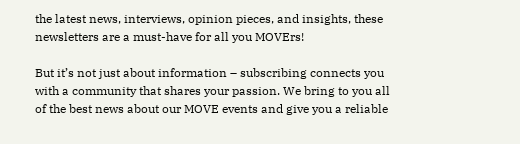the latest news, interviews, opinion pieces, and insights, these newsletters are a must-have for all you MOVErs!

But it’s not just about information – subscribing connects you with a community that shares your passion. We bring to you all of the best news about our MOVE events and give you a reliable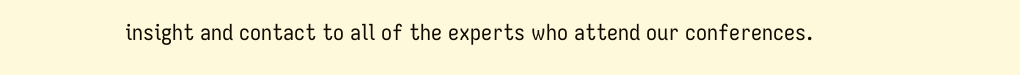insight and contact to all of the experts who attend our conferences.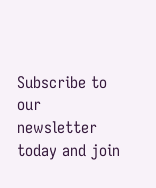Subscribe to our newsletter today and join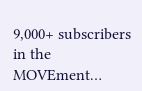9,000+ subscribers in the MOVEment…